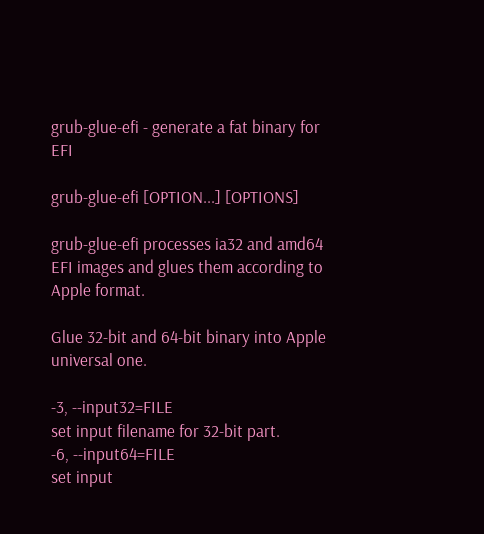grub-glue-efi - generate a fat binary for EFI

grub-glue-efi [OPTION...] [OPTIONS]

grub-glue-efi processes ia32 and amd64 EFI images and glues them according to Apple format.

Glue 32-bit and 64-bit binary into Apple universal one.

-3, --input32=FILE
set input filename for 32-bit part.
-6, --input64=FILE
set input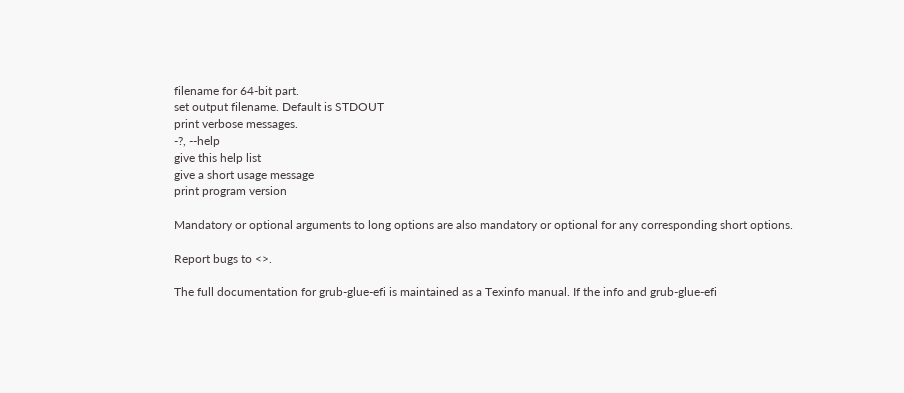filename for 64-bit part.
set output filename. Default is STDOUT
print verbose messages.
-?, --help
give this help list
give a short usage message
print program version

Mandatory or optional arguments to long options are also mandatory or optional for any corresponding short options.

Report bugs to <>.

The full documentation for grub-glue-efi is maintained as a Texinfo manual. If the info and grub-glue-efi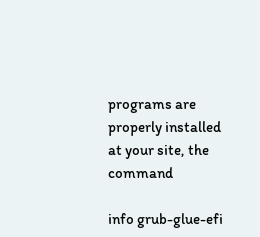programs are properly installed at your site, the command

info grub-glue-efi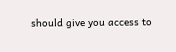should give you access to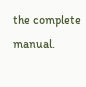the complete manual.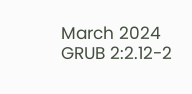March 2024 GRUB 2:2.12-2